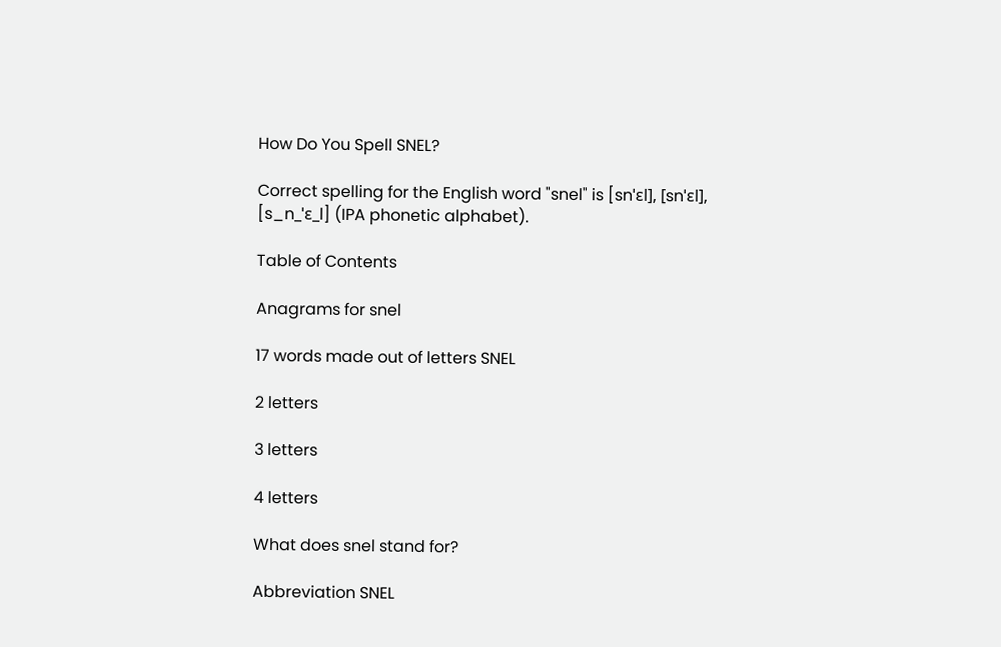How Do You Spell SNEL?

Correct spelling for the English word "snel" is [snˈɛl], [snˈɛl], [s_n_ˈɛ_l] (IPA phonetic alphabet).

Table of Contents

Anagrams for snel

17 words made out of letters SNEL

2 letters

3 letters

4 letters

What does snel stand for?

Abbreviation SNEL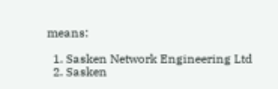means:

  1. Sasken Network Engineering Ltd
  2. Sasken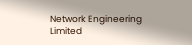Network Engineering Limited